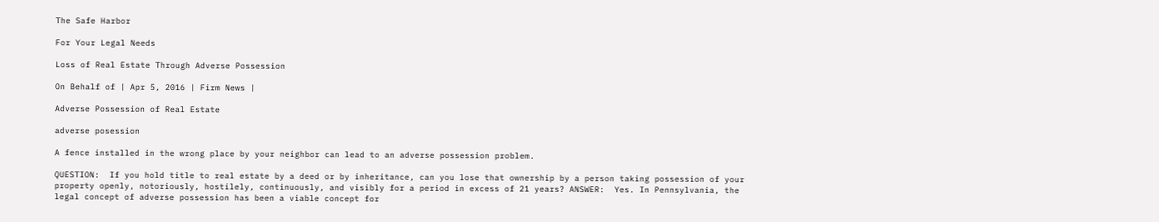The Safe Harbor

For Your Legal Needs

Loss of Real Estate Through Adverse Possession

On Behalf of | Apr 5, 2016 | Firm News |

Adverse Possession of Real Estate

adverse posession

A fence installed in the wrong place by your neighbor can lead to an adverse possession problem.

QUESTION:  If you hold title to real estate by a deed or by inheritance, can you lose that ownership by a person taking possession of your property openly, notoriously, hostilely, continuously, and visibly for a period in excess of 21 years? ANSWER:  Yes. In Pennsylvania, the legal concept of adverse possession has been a viable concept for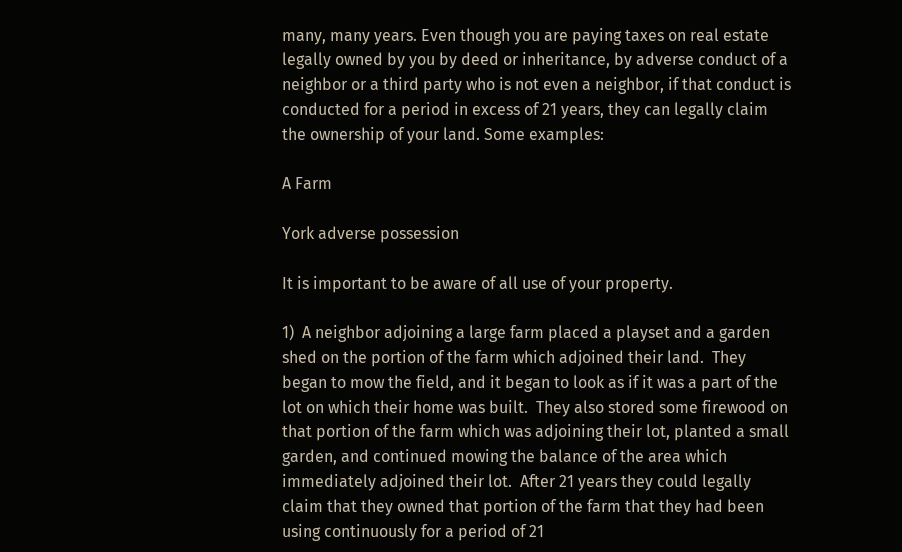many, many years. Even though you are paying taxes on real estate legally owned by you by deed or inheritance, by adverse conduct of a neighbor or a third party who is not even a neighbor, if that conduct is conducted for a period in excess of 21 years, they can legally claim the ownership of your land. Some examples:

A Farm

York adverse possession

It is important to be aware of all use of your property.

1)  A neighbor adjoining a large farm placed a playset and a garden shed on the portion of the farm which adjoined their land.  They began to mow the field, and it began to look as if it was a part of the lot on which their home was built.  They also stored some firewood on that portion of the farm which was adjoining their lot, planted a small garden, and continued mowing the balance of the area which immediately adjoined their lot.  After 21 years they could legally claim that they owned that portion of the farm that they had been using continuously for a period of 21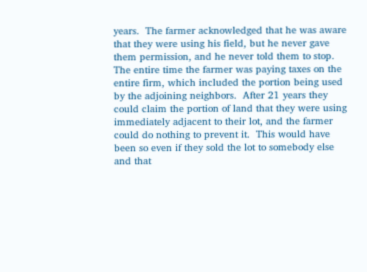years.  The farmer acknowledged that he was aware that they were using his field, but he never gave them permission, and he never told them to stop.  The entire time the farmer was paying taxes on the entire firm, which included the portion being used by the adjoining neighbors.  After 21 years they could claim the portion of land that they were using immediately adjacent to their lot, and the farmer could do nothing to prevent it.  This would have been so even if they sold the lot to somebody else and that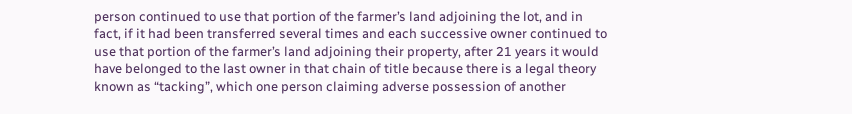person continued to use that portion of the farmer’s land adjoining the lot, and in fact, if it had been transferred several times and each successive owner continued to use that portion of the farmer’s land adjoining their property, after 21 years it would have belonged to the last owner in that chain of title because there is a legal theory known as “tacking”, which one person claiming adverse possession of another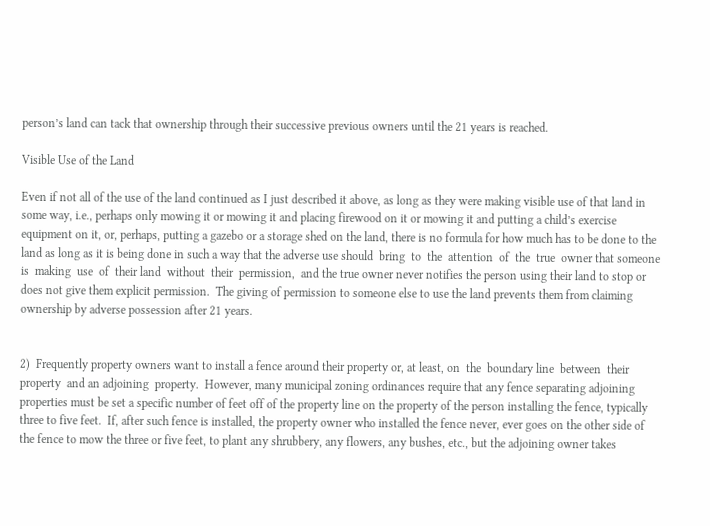person’s land can tack that ownership through their successive previous owners until the 21 years is reached.

Visible Use of the Land

Even if not all of the use of the land continued as I just described it above, as long as they were making visible use of that land in some way, i.e., perhaps only mowing it or mowing it and placing firewood on it or mowing it and putting a child’s exercise equipment on it, or, perhaps, putting a gazebo or a storage shed on the land, there is no formula for how much has to be done to the land as long as it is being done in such a way that the adverse use should  bring  to  the  attention  of  the  true  owner that someone is  making  use  of  their land  without  their  permission,  and the true owner never notifies the person using their land to stop or does not give them explicit permission.  The giving of permission to someone else to use the land prevents them from claiming ownership by adverse possession after 21 years.


2)  Frequently property owners want to install a fence around their property or, at least, on  the  boundary line  between  their property  and an adjoining  property.  However, many municipal zoning ordinances require that any fence separating adjoining properties must be set a specific number of feet off of the property line on the property of the person installing the fence, typically three to five feet.  If, after such fence is installed, the property owner who installed the fence never, ever goes on the other side of the fence to mow the three or five feet, to plant any shrubbery, any flowers, any bushes, etc., but the adjoining owner takes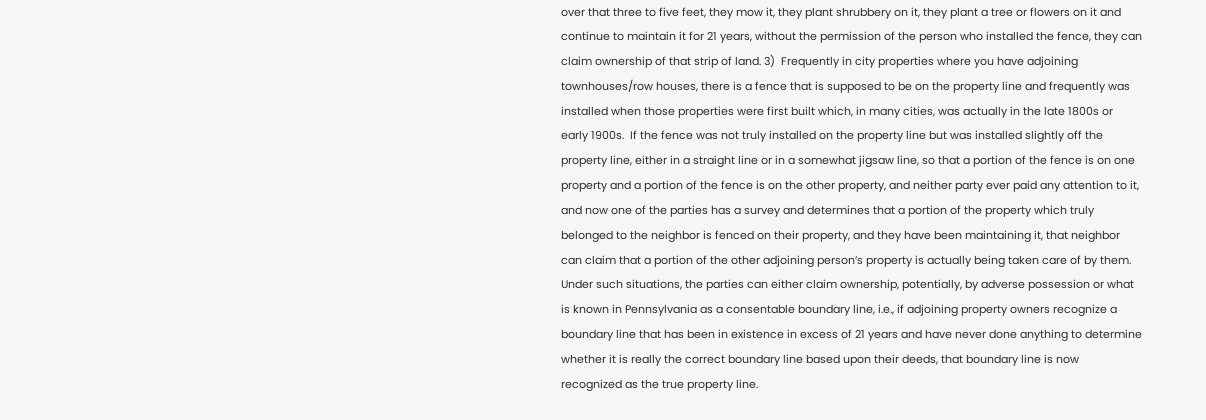over that three to five feet, they mow it, they plant shrubbery on it, they plant a tree or flowers on it and continue to maintain it for 21 years, without the permission of the person who installed the fence, they can claim ownership of that strip of land. 3)  Frequently in city properties where you have adjoining townhouses/row houses, there is a fence that is supposed to be on the property line and frequently was installed when those properties were first built which, in many cities, was actually in the late 1800s or early 1900s.  If the fence was not truly installed on the property line but was installed slightly off the property line, either in a straight line or in a somewhat jigsaw line, so that a portion of the fence is on one property and a portion of the fence is on the other property, and neither party ever paid any attention to it, and now one of the parties has a survey and determines that a portion of the property which truly belonged to the neighbor is fenced on their property, and they have been maintaining it, that neighbor can claim that a portion of the other adjoining person’s property is actually being taken care of by them.  Under such situations, the parties can either claim ownership, potentially, by adverse possession or what is known in Pennsylvania as a consentable boundary line, i.e., if adjoining property owners recognize a boundary line that has been in existence in excess of 21 years and have never done anything to determine whether it is really the correct boundary line based upon their deeds, that boundary line is now recognized as the true property line.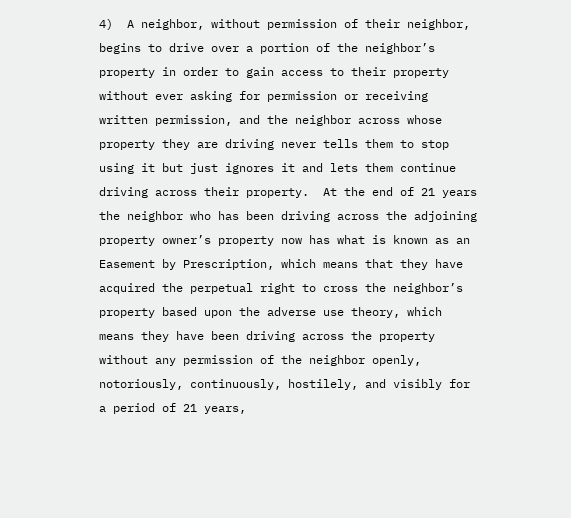4)  A neighbor, without permission of their neighbor, begins to drive over a portion of the neighbor’s property in order to gain access to their property without ever asking for permission or receiving written permission, and the neighbor across whose property they are driving never tells them to stop using it but just ignores it and lets them continue driving across their property.  At the end of 21 years the neighbor who has been driving across the adjoining property owner’s property now has what is known as an Easement by Prescription, which means that they have acquired the perpetual right to cross the neighbor’s property based upon the adverse use theory, which means they have been driving across the property without any permission of the neighbor openly, notoriously, continuously, hostilely, and visibly for a period of 21 years,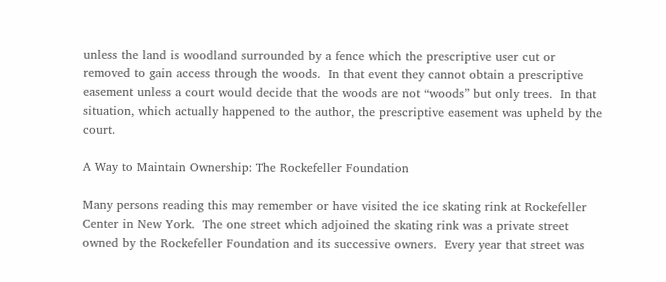unless the land is woodland surrounded by a fence which the prescriptive user cut or removed to gain access through the woods.  In that event they cannot obtain a prescriptive easement unless a court would decide that the woods are not “woods” but only trees.  In that situation, which actually happened to the author, the prescriptive easement was upheld by the court.

A Way to Maintain Ownership: The Rockefeller Foundation

Many persons reading this may remember or have visited the ice skating rink at Rockefeller Center in New York.  The one street which adjoined the skating rink was a private street owned by the Rockefeller Foundation and its successive owners.  Every year that street was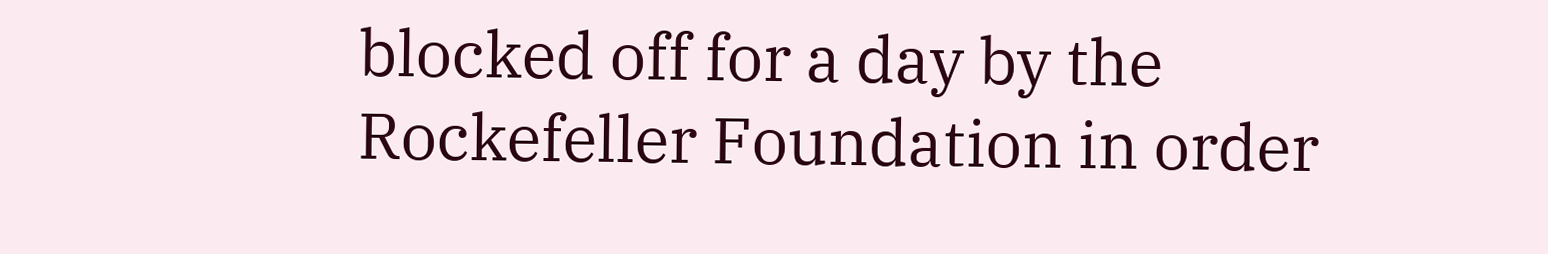blocked off for a day by the Rockefeller Foundation in order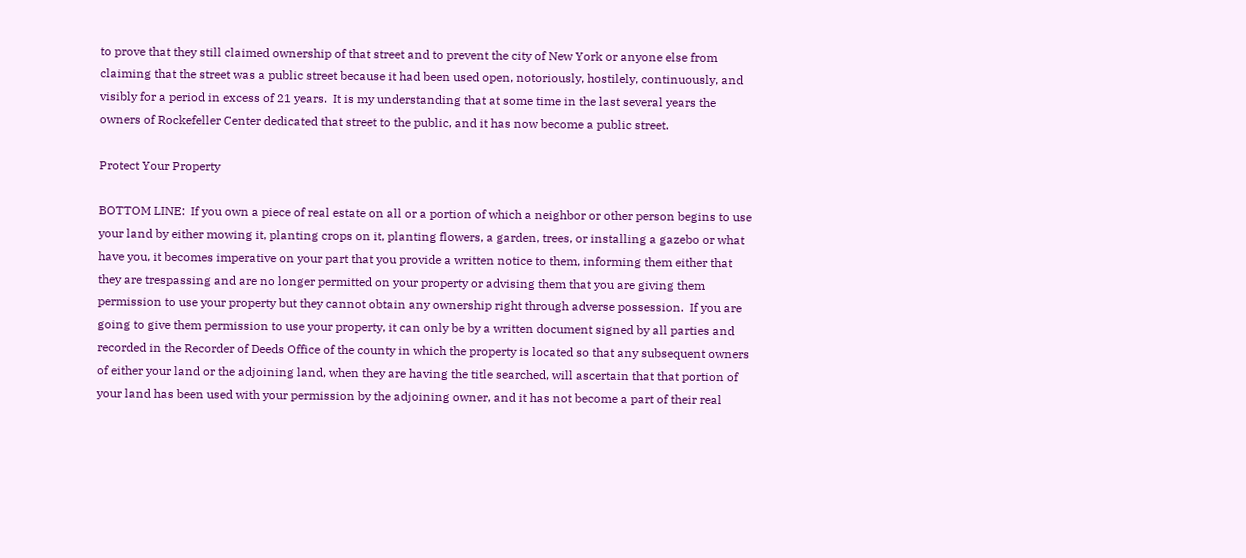to prove that they still claimed ownership of that street and to prevent the city of New York or anyone else from claiming that the street was a public street because it had been used open, notoriously, hostilely, continuously, and visibly for a period in excess of 21 years.  It is my understanding that at some time in the last several years the owners of Rockefeller Center dedicated that street to the public, and it has now become a public street.

Protect Your Property

BOTTOM LINE:  If you own a piece of real estate on all or a portion of which a neighbor or other person begins to use your land by either mowing it, planting crops on it, planting flowers, a garden, trees, or installing a gazebo or what have you, it becomes imperative on your part that you provide a written notice to them, informing them either that they are trespassing and are no longer permitted on your property or advising them that you are giving them permission to use your property but they cannot obtain any ownership right through adverse possession.  If you are going to give them permission to use your property, it can only be by a written document signed by all parties and recorded in the Recorder of Deeds Office of the county in which the property is located so that any subsequent owners of either your land or the adjoining land, when they are having the title searched, will ascertain that that portion of your land has been used with your permission by the adjoining owner, and it has not become a part of their real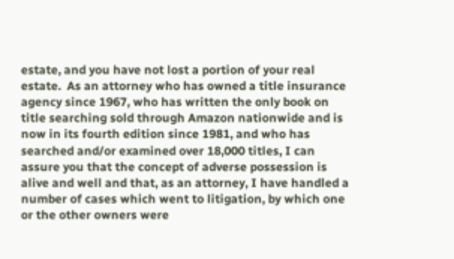estate, and you have not lost a portion of your real estate.  As an attorney who has owned a title insurance agency since 1967, who has written the only book on title searching sold through Amazon nationwide and is now in its fourth edition since 1981, and who has searched and/or examined over 18,000 titles, I can assure you that the concept of adverse possession is alive and well and that, as an attorney, I have handled a number of cases which went to litigation, by which one or the other owners were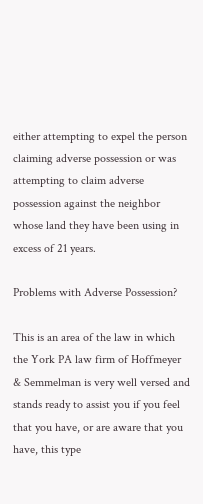either attempting to expel the person claiming adverse possession or was attempting to claim adverse possession against the neighbor whose land they have been using in excess of 21 years.

Problems with Adverse Possession?

This is an area of the law in which the York PA law firm of Hoffmeyer & Semmelman is very well versed and stands ready to assist you if you feel that you have, or are aware that you have, this type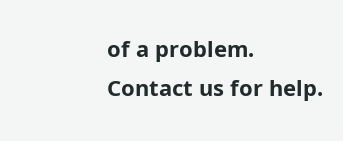of a problem. Contact us for help.